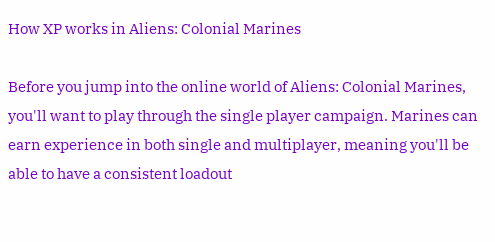How XP works in Aliens: Colonial Marines

Before you jump into the online world of Aliens: Colonial Marines, you'll want to play through the single player campaign. Marines can earn experience in both single and multiplayer, meaning you'll be able to have a consistent loadout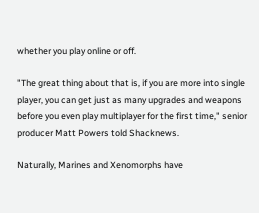whether you play online or off.

"The great thing about that is, if you are more into single player, you can get just as many upgrades and weapons before you even play multiplayer for the first time," senior producer Matt Powers told Shacknews.

Naturally, Marines and Xenomorphs have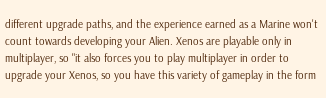different upgrade paths, and the experience earned as a Marine won't count towards developing your Alien. Xenos are playable only in multiplayer, so "it also forces you to play multiplayer in order to upgrade your Xenos, so you have this variety of gameplay in the form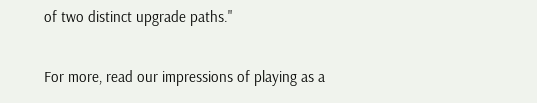of two distinct upgrade paths."

For more, read our impressions of playing as a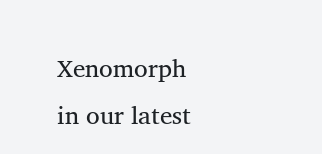Xenomorph in our latest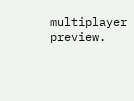multiplayer preview.